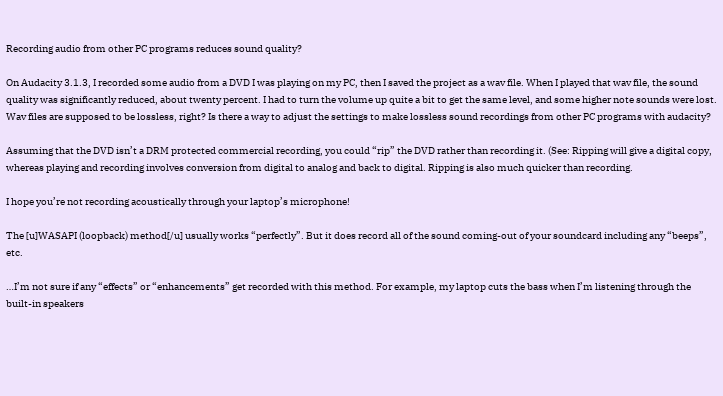Recording audio from other PC programs reduces sound quality?

On Audacity 3.1.3, I recorded some audio from a DVD I was playing on my PC, then I saved the project as a wav file. When I played that wav file, the sound quality was significantly reduced, about twenty percent. I had to turn the volume up quite a bit to get the same level, and some higher note sounds were lost. Wav files are supposed to be lossless, right? Is there a way to adjust the settings to make lossless sound recordings from other PC programs with audacity?

Assuming that the DVD isn’t a DRM protected commercial recording, you could “rip” the DVD rather than recording it. (See: Ripping will give a digital copy, whereas playing and recording involves conversion from digital to analog and back to digital. Ripping is also much quicker than recording.

I hope you’re not recording acoustically through your laptop’s microphone!

The [u]WASAPI (loopback) method[/u] usually works “perfectly”. But it does record all of the sound coming-out of your soundcard including any “beeps”, etc.

…I’m not sure if any “effects” or “enhancements” get recorded with this method. For example, my laptop cuts the bass when I’m listening through the built-in speakers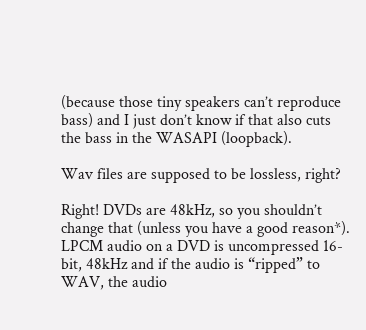(because those tiny speakers can’t reproduce bass) and I just don’t know if that also cuts the bass in the WASAPI (loopback).

Wav files are supposed to be lossless, right?

Right! DVDs are 48kHz, so you shouldn’t change that (unless you have a good reason*). LPCM audio on a DVD is uncompressed 16-bit, 48kHz and if the audio is “ripped” to WAV, the audio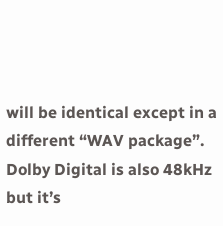will be identical except in a different “WAV package”. Dolby Digital is also 48kHz but it’s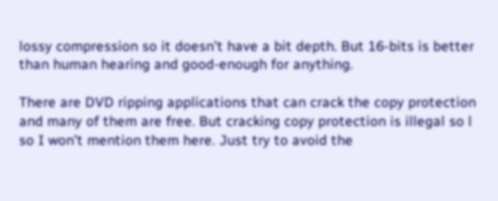lossy compression so it doesn’t have a bit depth. But 16-bits is better than human hearing and good-enough for anything.

There are DVD ripping applications that can crack the copy protection and many of them are free. But cracking copy protection is illegal so l so I won’t mention them here. Just try to avoid the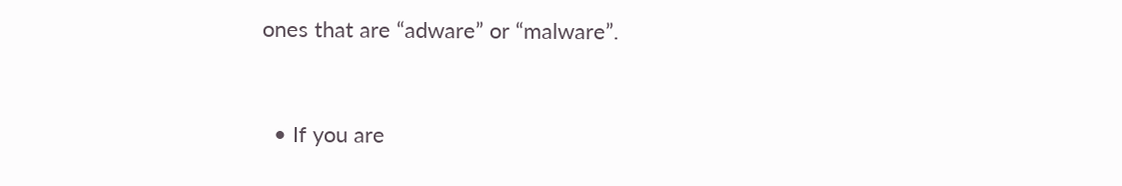ones that are “adware” or “malware”.


  • If you are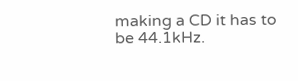making a CD it has to be 44.1kHz.